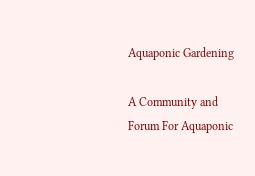Aquaponic Gardening

A Community and Forum For Aquaponic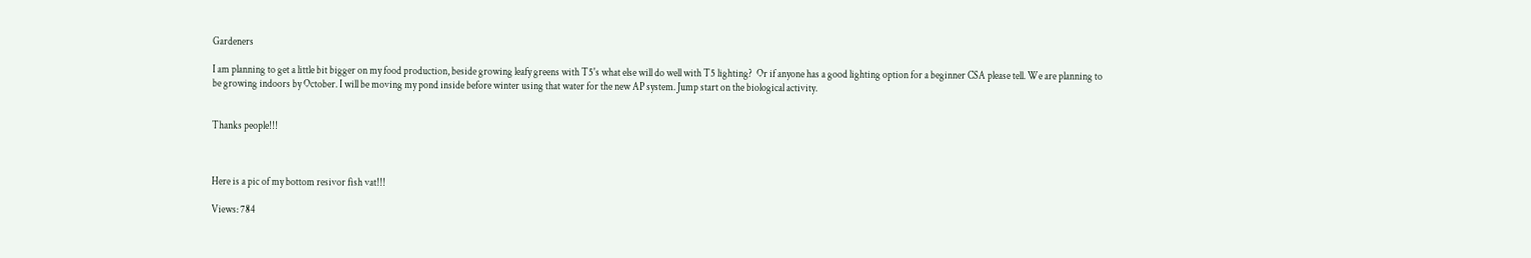Gardeners

I am planning to get a little bit bigger on my food production, beside growing leafy greens with T5's what else will do well with T5 lighting?  Or if anyone has a good lighting option for a beginner CSA please tell. We are planning to be growing indoors by October. I will be moving my pond inside before winter using that water for the new AP system. Jump start on the biological activity.


Thanks people!!!



Here is a pic of my bottom resivor fish vat!!!

Views: 784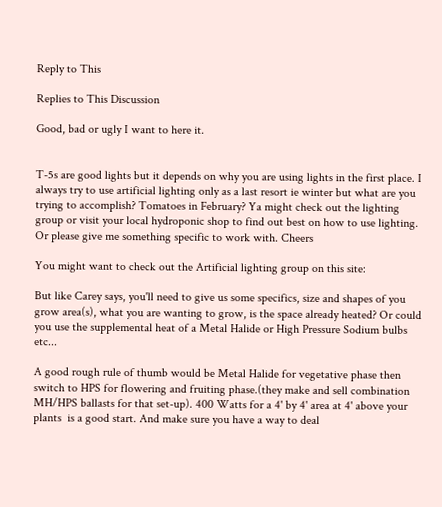Reply to This

Replies to This Discussion

Good, bad or ugly I want to here it.


T-5s are good lights but it depends on why you are using lights in the first place. I always try to use artificial lighting only as a last resort ie winter but what are you trying to accomplish? Tomatoes in February? Ya might check out the lighting group or visit your local hydroponic shop to find out best on how to use lighting. Or please give me something specific to work with. Cheers

You might want to check out the Artificial lighting group on this site:

But like Carey says, you'll need to give us some specifics, size and shapes of you grow area(s), what you are wanting to grow, is the space already heated? Or could you use the supplemental heat of a Metal Halide or High Pressure Sodium bulbs etc...

A good rough rule of thumb would be Metal Halide for vegetative phase then switch to HPS for flowering and fruiting phase.(they make and sell combination MH/HPS ballasts for that set-up). 400 Watts for a 4' by 4' area at 4' above your plants  is a good start. And make sure you have a way to deal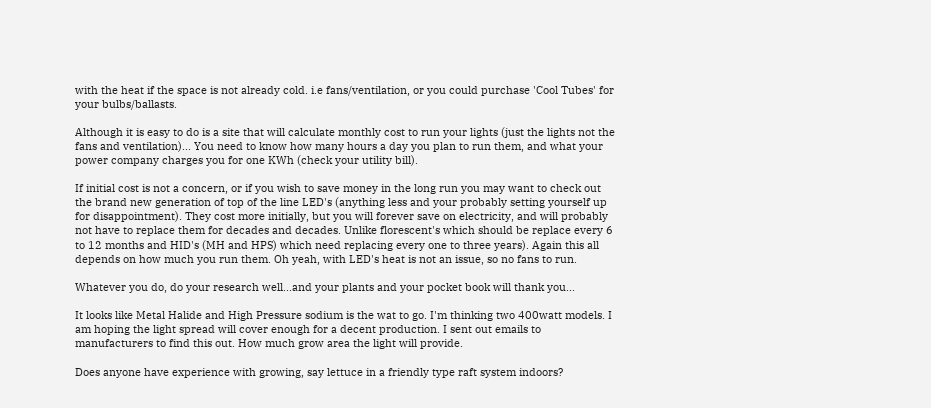with the heat if the space is not already cold. i.e fans/ventilation, or you could purchase 'Cool Tubes' for your bulbs/ballasts.

Although it is easy to do is a site that will calculate monthly cost to run your lights (just the lights not the fans and ventilation)... You need to know how many hours a day you plan to run them, and what your power company charges you for one KWh (check your utility bill).

If initial cost is not a concern, or if you wish to save money in the long run you may want to check out the brand new generation of top of the line LED's (anything less and your probably setting yourself up for disappointment). They cost more initially, but you will forever save on electricity, and will probably not have to replace them for decades and decades. Unlike florescent's which should be replace every 6 to 12 months and HID's (MH and HPS) which need replacing every one to three years). Again this all depends on how much you run them. Oh yeah, with LED's heat is not an issue, so no fans to run.

Whatever you do, do your research well...and your plants and your pocket book will thank you...

It looks like Metal Halide and High Pressure sodium is the wat to go. I'm thinking two 400watt models. I am hoping the light spread will cover enough for a decent production. I sent out emails to manufacturers to find this out. How much grow area the light will provide.

Does anyone have experience with growing, say lettuce in a friendly type raft system indoors?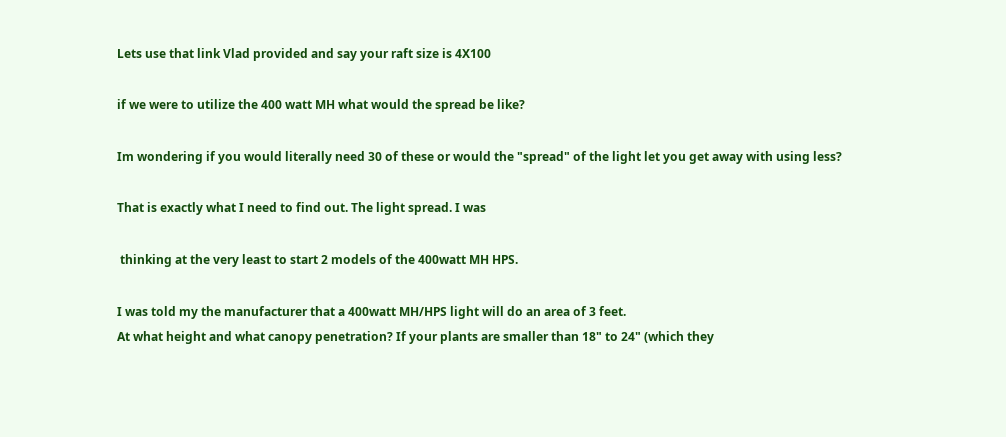Lets use that link Vlad provided and say your raft size is 4X100

if we were to utilize the 400 watt MH what would the spread be like?

Im wondering if you would literally need 30 of these or would the "spread" of the light let you get away with using less?

That is exactly what I need to find out. The light spread. I was

 thinking at the very least to start 2 models of the 400watt MH HPS.

I was told my the manufacturer that a 400watt MH/HPS light will do an area of 3 feet.
At what height and what canopy penetration? If your plants are smaller than 18" to 24" (which they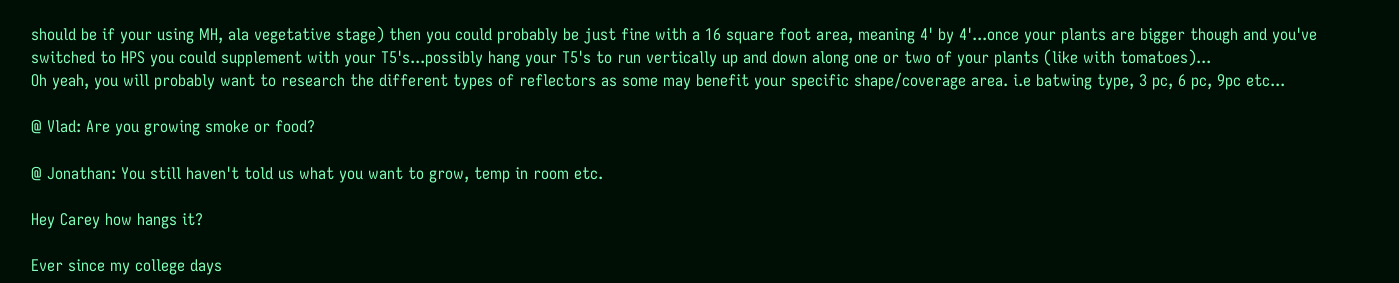should be if your using MH, ala vegetative stage) then you could probably be just fine with a 16 square foot area, meaning 4' by 4'...once your plants are bigger though and you've switched to HPS you could supplement with your T5's...possibly hang your T5's to run vertically up and down along one or two of your plants (like with tomatoes)...
Oh yeah, you will probably want to research the different types of reflectors as some may benefit your specific shape/coverage area. i.e batwing type, 3 pc, 6 pc, 9pc etc...

@ Vlad: Are you growing smoke or food?

@ Jonathan: You still haven't told us what you want to grow, temp in room etc.

Hey Carey how hangs it?

Ever since my college days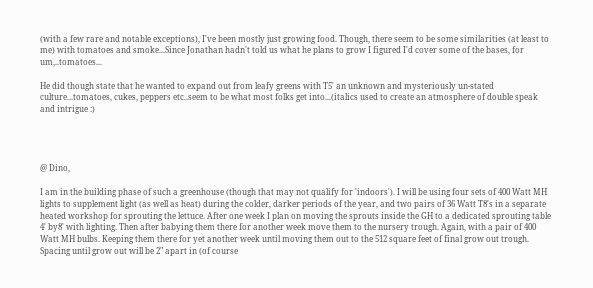(with a few rare and notable exceptions), I've been mostly just growing food. Though, there seem to be some similarities (at least to me) with tomatoes and smoke...Since Jonathan hadn't told us what he plans to grow I figured I'd cover some of the bases, for um,..tomatoes...

He did though state that he wanted to expand out from leafy greens with T5' an unknown and mysteriously un-stated culture...tomatoes, cukes, peppers etc..seem to be what most folks get into...(italics used to create an atmosphere of double speak and intrigue :)




@ Dino,

I am in the building phase of such a greenhouse (though that may not qualify for 'indoors'). I will be using four sets of 400 Watt MH lights to supplement light (as well as heat) during the colder, darker periods of the year, and two pairs of 36 Watt T8's in a separate heated workshop for sprouting the lettuce. After one week I plan on moving the sprouts inside the GH to a dedicated sprouting table 4' by8' with lighting. Then after babying them there for another week move them to the nursery trough. Again, with a pair of 400 Watt MH bulbs. Keeping them there for yet another week until moving them out to the 512 square feet of final grow out trough. Spacing until grow out will be 2" apart in (of course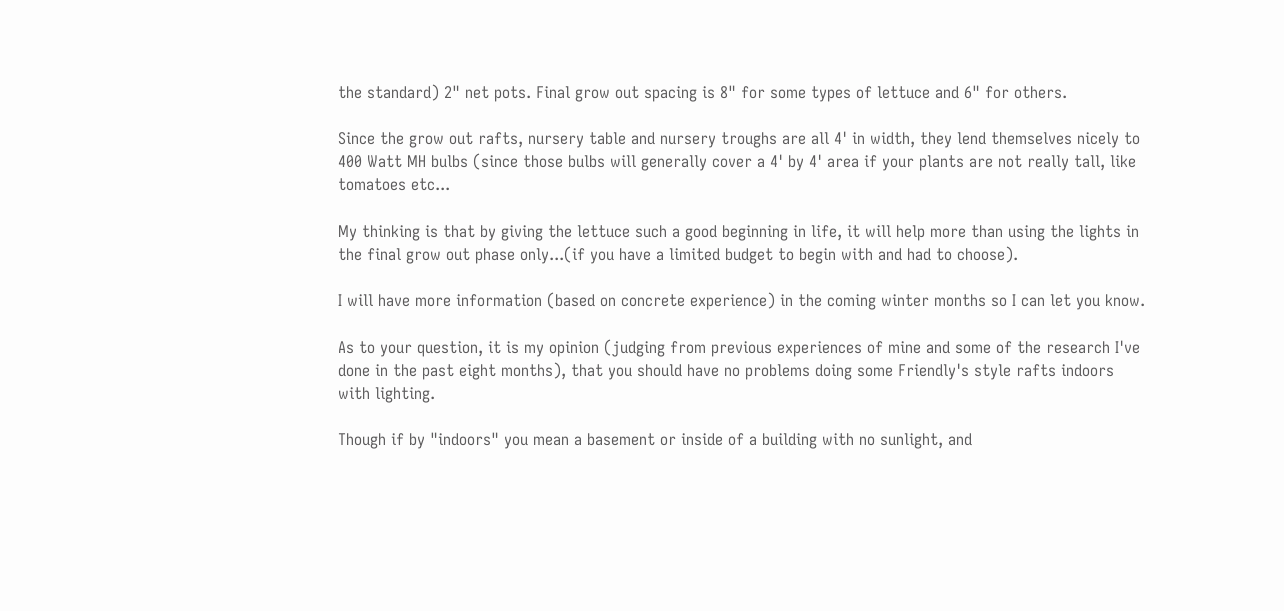the standard) 2" net pots. Final grow out spacing is 8" for some types of lettuce and 6" for others.

Since the grow out rafts, nursery table and nursery troughs are all 4' in width, they lend themselves nicely to 400 Watt MH bulbs (since those bulbs will generally cover a 4' by 4' area if your plants are not really tall, like tomatoes etc...

My thinking is that by giving the lettuce such a good beginning in life, it will help more than using the lights in the final grow out phase only...(if you have a limited budget to begin with and had to choose).

I will have more information (based on concrete experience) in the coming winter months so I can let you know.

As to your question, it is my opinion (judging from previous experiences of mine and some of the research I've done in the past eight months), that you should have no problems doing some Friendly's style rafts indoors with lighting.

Though if by "indoors" you mean a basement or inside of a building with no sunlight, and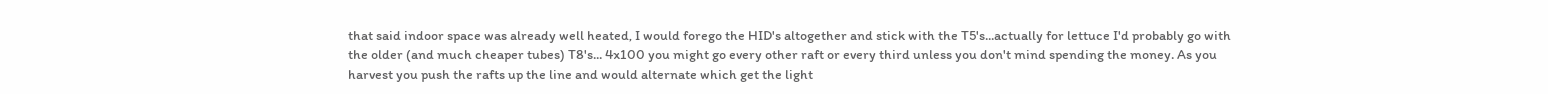that said indoor space was already well heated, I would forego the HID's altogether and stick with the T5's...actually for lettuce I'd probably go with the older (and much cheaper tubes) T8's... 4x100 you might go every other raft or every third unless you don't mind spending the money. As you harvest you push the rafts up the line and would alternate which get the light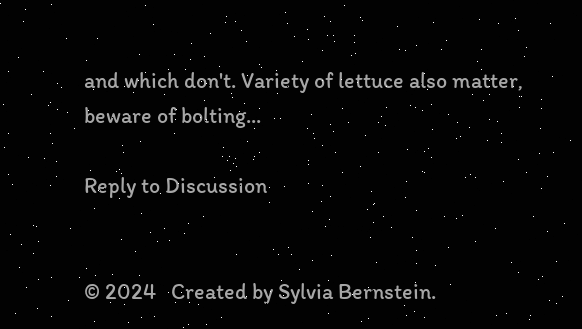and which don't. Variety of lettuce also matter, beware of bolting...

Reply to Discussion


© 2024   Created by Sylvia Bernstein.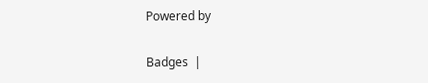Powered by

Badges  |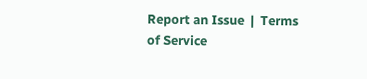Report an Issue  |  Terms of Service